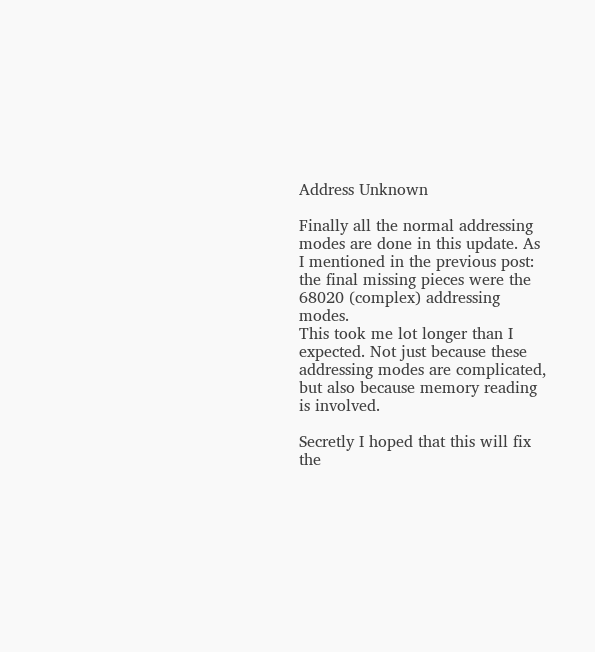Address Unknown

Finally all the normal addressing modes are done in this update. As I mentioned in the previous post: the final missing pieces were the 68020 (complex) addressing modes.
This took me lot longer than I expected. Not just because these addressing modes are complicated, but also because memory reading is involved.

Secretly I hoped that this will fix the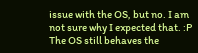issue with the OS, but no. I am not sure why I expected that. :P
The OS still behaves the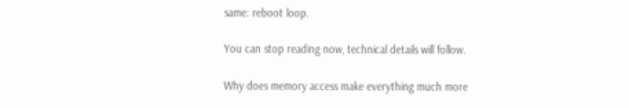same: reboot loop.

You can stop reading now, technical details will follow.

Why does memory access make everything much more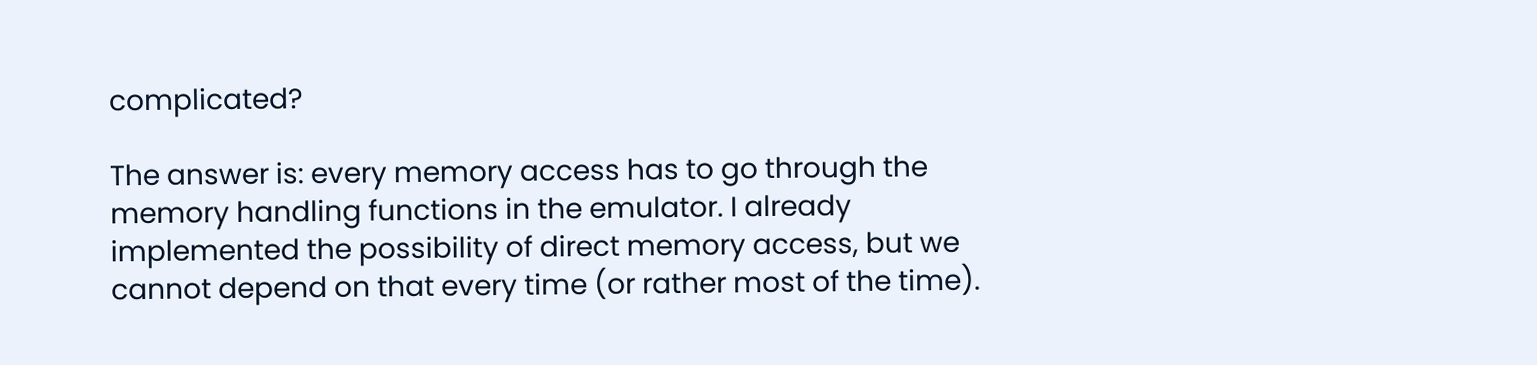complicated?

The answer is: every memory access has to go through the memory handling functions in the emulator. I already implemented the possibility of direct memory access, but we cannot depend on that every time (or rather most of the time).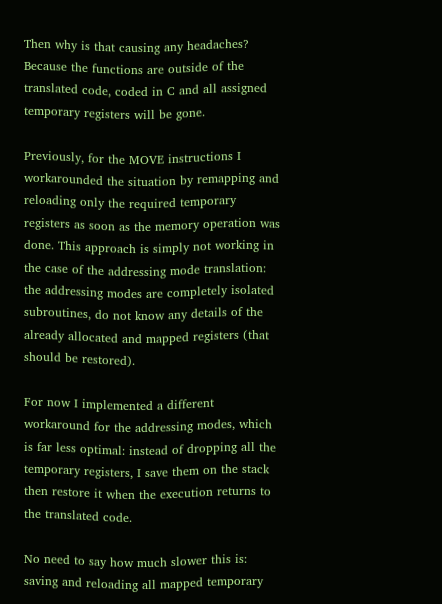Then why is that causing any headaches? Because the functions are outside of the translated code, coded in C and all assigned temporary registers will be gone.

Previously, for the MOVE instructions I workarounded the situation by remapping and reloading only the required temporary registers as soon as the memory operation was done. This approach is simply not working in the case of the addressing mode translation: the addressing modes are completely isolated subroutines, do not know any details of the already allocated and mapped registers (that should be restored).

For now I implemented a different workaround for the addressing modes, which is far less optimal: instead of dropping all the temporary registers, I save them on the stack then restore it when the execution returns to the translated code.

No need to say how much slower this is: saving and reloading all mapped temporary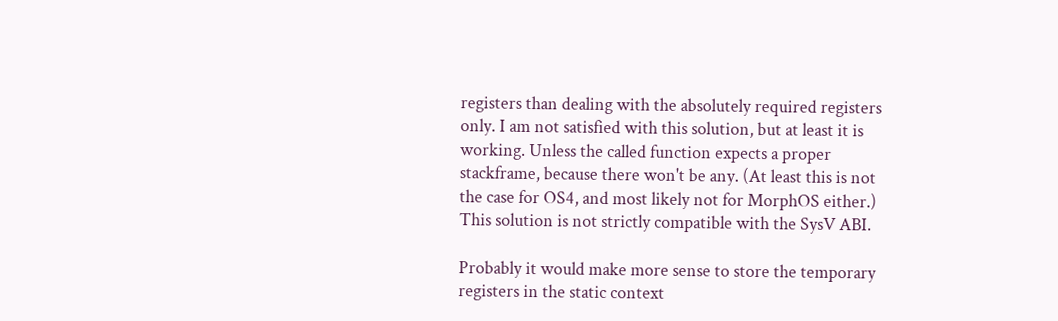registers than dealing with the absolutely required registers only. I am not satisfied with this solution, but at least it is working. Unless the called function expects a proper stackframe, because there won't be any. (At least this is not the case for OS4, and most likely not for MorphOS either.) This solution is not strictly compatible with the SysV ABI.

Probably it would make more sense to store the temporary registers in the static context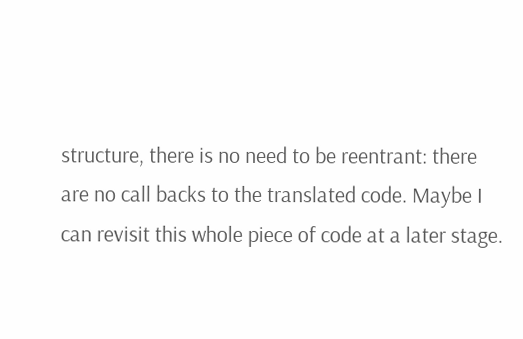structure, there is no need to be reentrant: there are no call backs to the translated code. Maybe I can revisit this whole piece of code at a later stage.